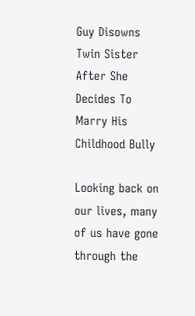Guy Disowns Twin Sister After She Decides To Marry His Childhood Bully

Looking back on our lives, many of us have gone through the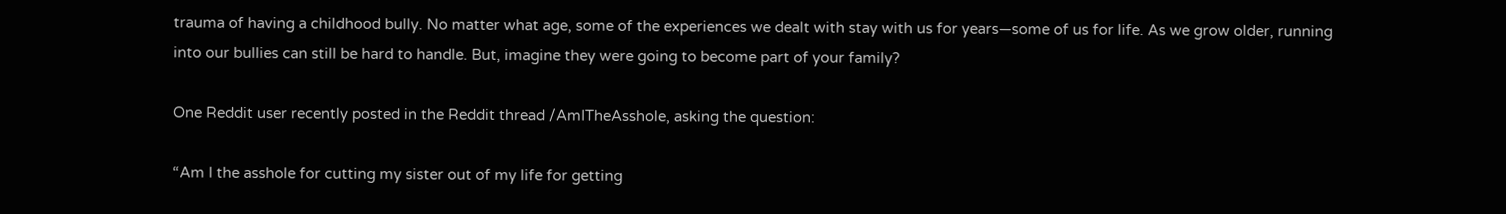trauma of having a childhood bully. No matter what age, some of the experiences we dealt with stay with us for years—some of us for life. As we grow older, running into our bullies can still be hard to handle. But, imagine they were going to become part of your family?

One Reddit user recently posted in the Reddit thread /AmITheAsshole, asking the question:

“Am I the asshole for cutting my sister out of my life for getting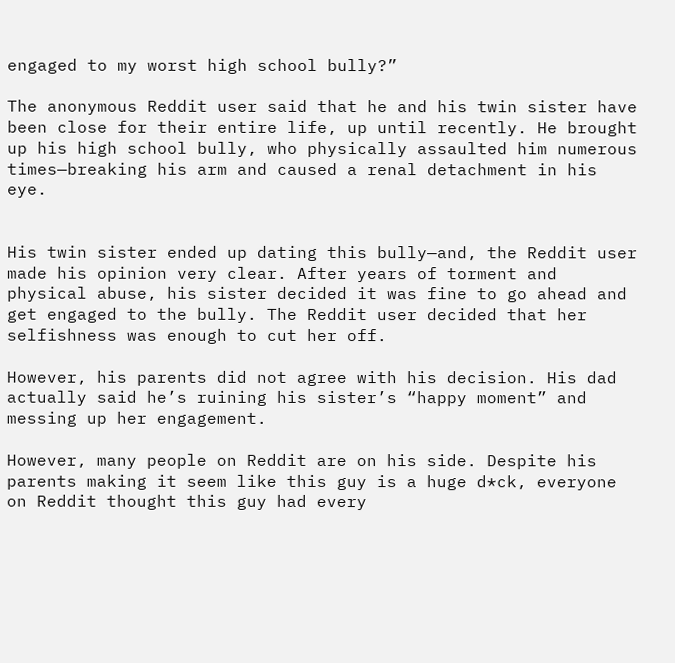engaged to my worst high school bully?”

The anonymous Reddit user said that he and his twin sister have been close for their entire life, up until recently. He brought up his high school bully, who physically assaulted him numerous times—breaking his arm and caused a renal detachment in his eye.


His twin sister ended up dating this bully—and, the Reddit user made his opinion very clear. After years of torment and physical abuse, his sister decided it was fine to go ahead and get engaged to the bully. The Reddit user decided that her selfishness was enough to cut her off.

However, his parents did not agree with his decision. His dad actually said he’s ruining his sister’s “happy moment” and messing up her engagement.

However, many people on Reddit are on his side. Despite his parents making it seem like this guy is a huge d*ck, everyone on Reddit thought this guy had every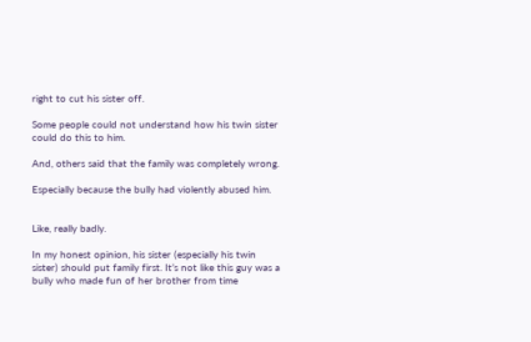right to cut his sister off.

Some people could not understand how his twin sister could do this to him.

And, others said that the family was completely wrong.

Especially because the bully had violently abused him.


Like, really badly.

In my honest opinion, his sister (especially his twin sister) should put family first. It’s not like this guy was a bully who made fun of her brother from time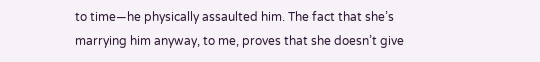to time—he physically assaulted him. The fact that she’s marrying him anyway, to me, proves that she doesn’t give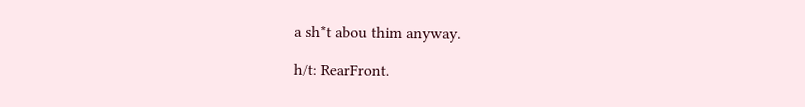a sh*t abou thim anyway.

h/t: RearFront.